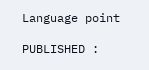Language point

PUBLISHED :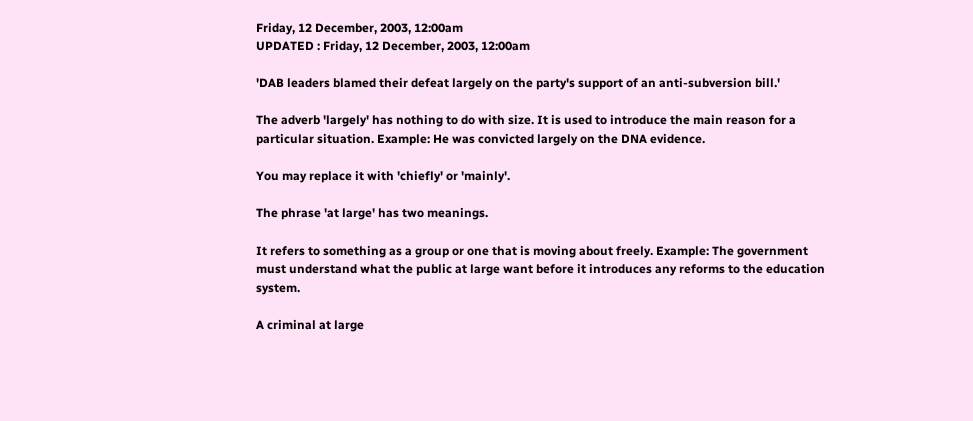Friday, 12 December, 2003, 12:00am
UPDATED : Friday, 12 December, 2003, 12:00am

'DAB leaders blamed their defeat largely on the party's support of an anti-subversion bill.'

The adverb 'largely' has nothing to do with size. It is used to introduce the main reason for a particular situation. Example: He was convicted largely on the DNA evidence.

You may replace it with 'chiefly' or 'mainly'.

The phrase 'at large' has two meanings.

It refers to something as a group or one that is moving about freely. Example: The government must understand what the public at large want before it introduces any reforms to the education system.

A criminal at large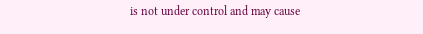is not under control and may cause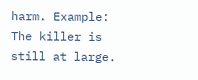harm. Example: The killer is still at large.